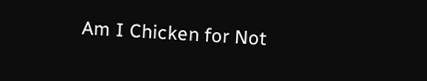Am I Chicken for Not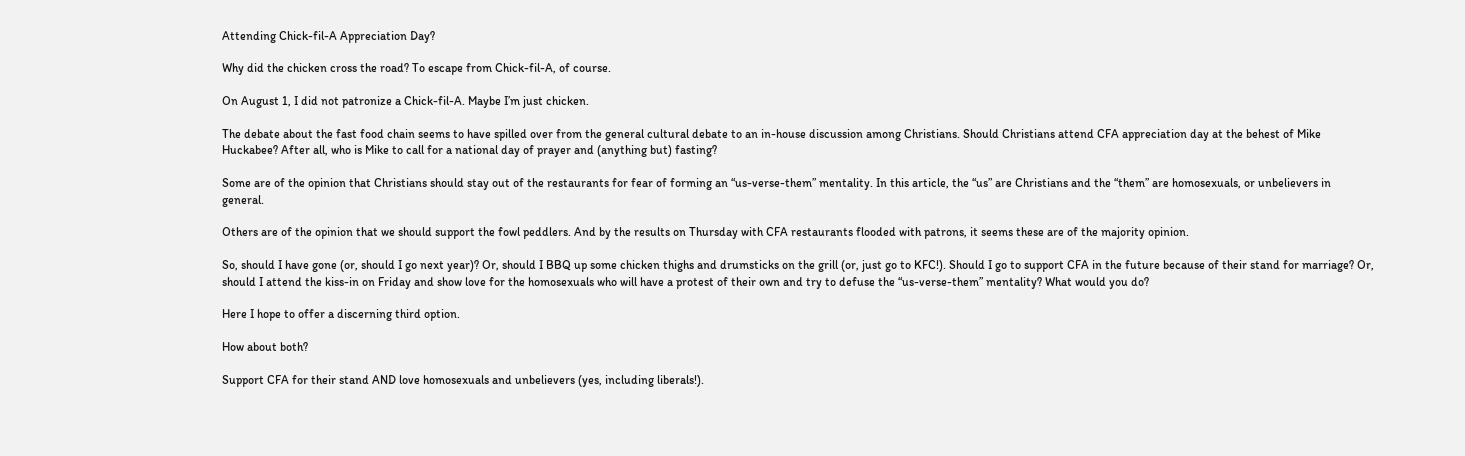Attending Chick-fil-A Appreciation Day?

Why did the chicken cross the road? To escape from Chick-fil-A, of course.

On August 1, I did not patronize a Chick-fil-A. Maybe I’m just chicken.

The debate about the fast food chain seems to have spilled over from the general cultural debate to an in-house discussion among Christians. Should Christians attend CFA appreciation day at the behest of Mike Huckabee? After all, who is Mike to call for a national day of prayer and (anything but) fasting?

Some are of the opinion that Christians should stay out of the restaurants for fear of forming an “us-verse-them” mentality. In this article, the “us” are Christians and the “them” are homosexuals, or unbelievers in general.

Others are of the opinion that we should support the fowl peddlers. And by the results on Thursday with CFA restaurants flooded with patrons, it seems these are of the majority opinion.

So, should I have gone (or, should I go next year)? Or, should I BBQ up some chicken thighs and drumsticks on the grill (or, just go to KFC!). Should I go to support CFA in the future because of their stand for marriage? Or, should I attend the kiss-in on Friday and show love for the homosexuals who will have a protest of their own and try to defuse the “us-verse-them” mentality? What would you do?

Here I hope to offer a discerning third option.

How about both?

Support CFA for their stand AND love homosexuals and unbelievers (yes, including liberals!).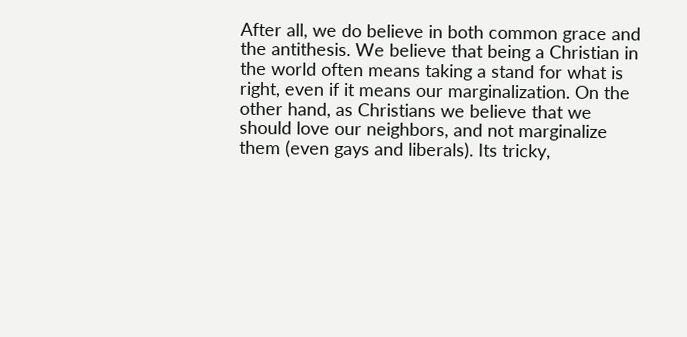After all, we do believe in both common grace and the antithesis. We believe that being a Christian in the world often means taking a stand for what is right, even if it means our marginalization. On the other hand, as Christians we believe that we should love our neighbors, and not marginalize them (even gays and liberals). Its tricky,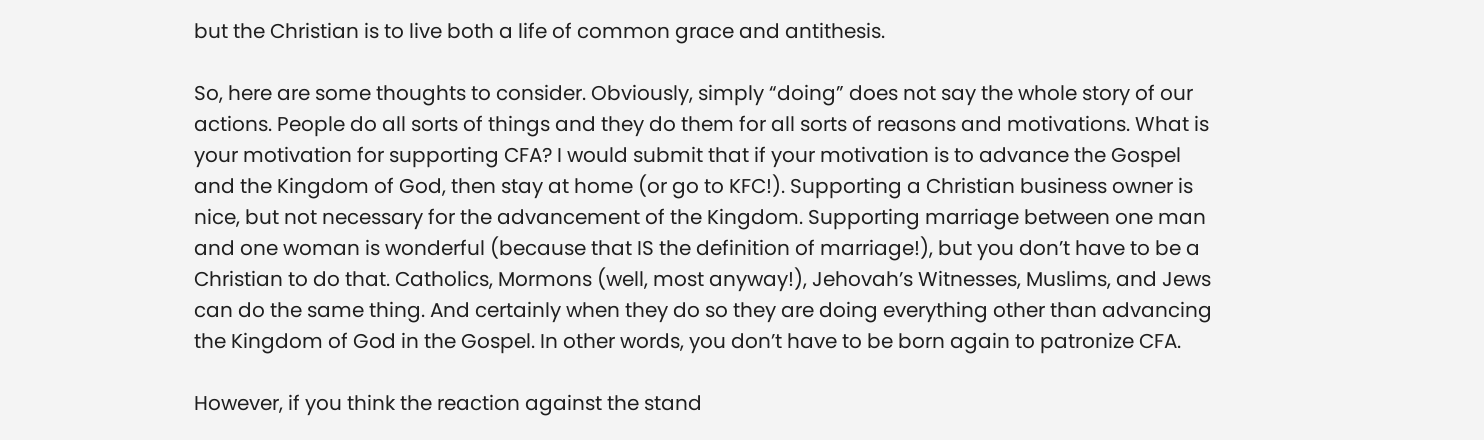but the Christian is to live both a life of common grace and antithesis.

So, here are some thoughts to consider. Obviously, simply “doing” does not say the whole story of our actions. People do all sorts of things and they do them for all sorts of reasons and motivations. What is your motivation for supporting CFA? I would submit that if your motivation is to advance the Gospel and the Kingdom of God, then stay at home (or go to KFC!). Supporting a Christian business owner is nice, but not necessary for the advancement of the Kingdom. Supporting marriage between one man and one woman is wonderful (because that IS the definition of marriage!), but you don’t have to be a Christian to do that. Catholics, Mormons (well, most anyway!), Jehovah’s Witnesses, Muslims, and Jews can do the same thing. And certainly when they do so they are doing everything other than advancing the Kingdom of God in the Gospel. In other words, you don’t have to be born again to patronize CFA.

However, if you think the reaction against the stand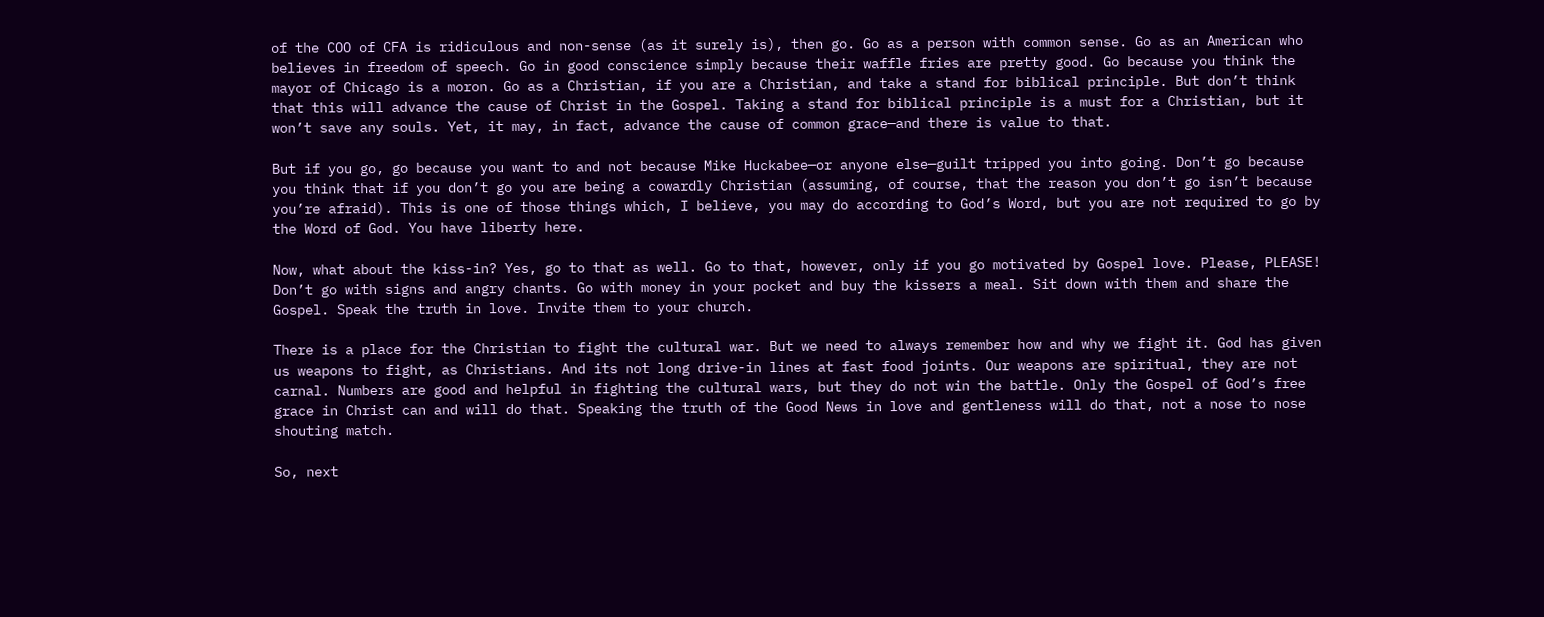of the COO of CFA is ridiculous and non-sense (as it surely is), then go. Go as a person with common sense. Go as an American who believes in freedom of speech. Go in good conscience simply because their waffle fries are pretty good. Go because you think the mayor of Chicago is a moron. Go as a Christian, if you are a Christian, and take a stand for biblical principle. But don’t think that this will advance the cause of Christ in the Gospel. Taking a stand for biblical principle is a must for a Christian, but it won’t save any souls. Yet, it may, in fact, advance the cause of common grace—and there is value to that.

But if you go, go because you want to and not because Mike Huckabee—or anyone else—guilt tripped you into going. Don’t go because you think that if you don’t go you are being a cowardly Christian (assuming, of course, that the reason you don’t go isn’t because you’re afraid). This is one of those things which, I believe, you may do according to God’s Word, but you are not required to go by the Word of God. You have liberty here.

Now, what about the kiss-in? Yes, go to that as well. Go to that, however, only if you go motivated by Gospel love. Please, PLEASE! Don’t go with signs and angry chants. Go with money in your pocket and buy the kissers a meal. Sit down with them and share the Gospel. Speak the truth in love. Invite them to your church.

There is a place for the Christian to fight the cultural war. But we need to always remember how and why we fight it. God has given us weapons to fight, as Christians. And its not long drive-in lines at fast food joints. Our weapons are spiritual, they are not carnal. Numbers are good and helpful in fighting the cultural wars, but they do not win the battle. Only the Gospel of God’s free grace in Christ can and will do that. Speaking the truth of the Good News in love and gentleness will do that, not a nose to nose shouting match.

So, next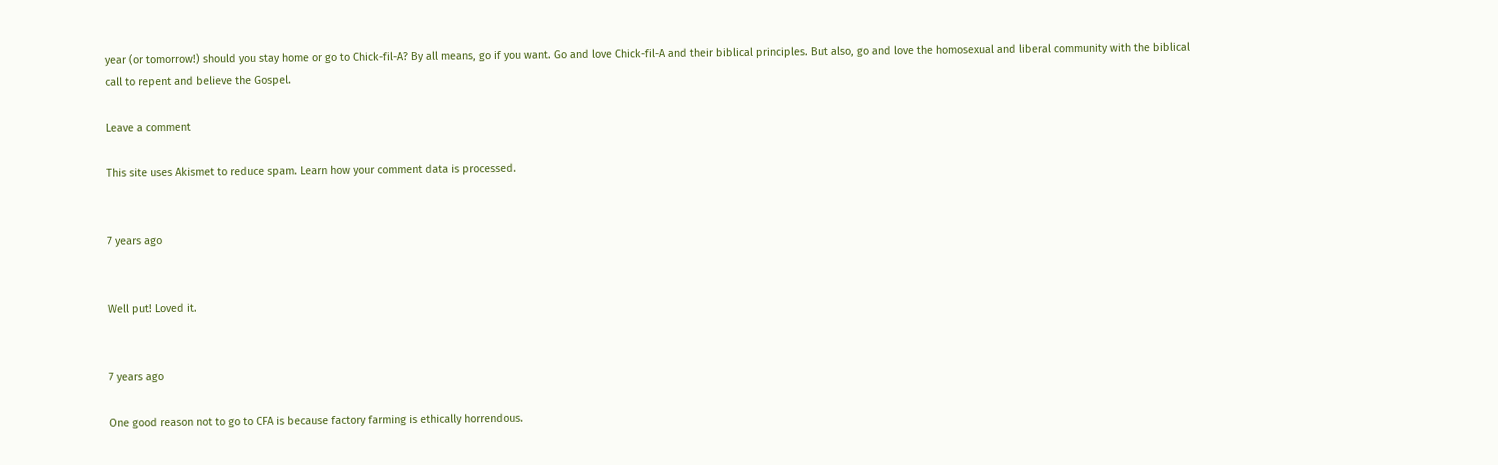year (or tomorrow!) should you stay home or go to Chick-fil-A? By all means, go if you want. Go and love Chick-fil-A and their biblical principles. But also, go and love the homosexual and liberal community with the biblical call to repent and believe the Gospel.

Leave a comment

This site uses Akismet to reduce spam. Learn how your comment data is processed.


7 years ago


Well put! Loved it.


7 years ago

One good reason not to go to CFA is because factory farming is ethically horrendous.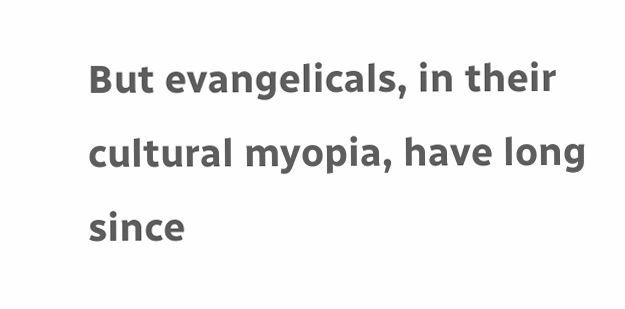But evangelicals, in their cultural myopia, have long since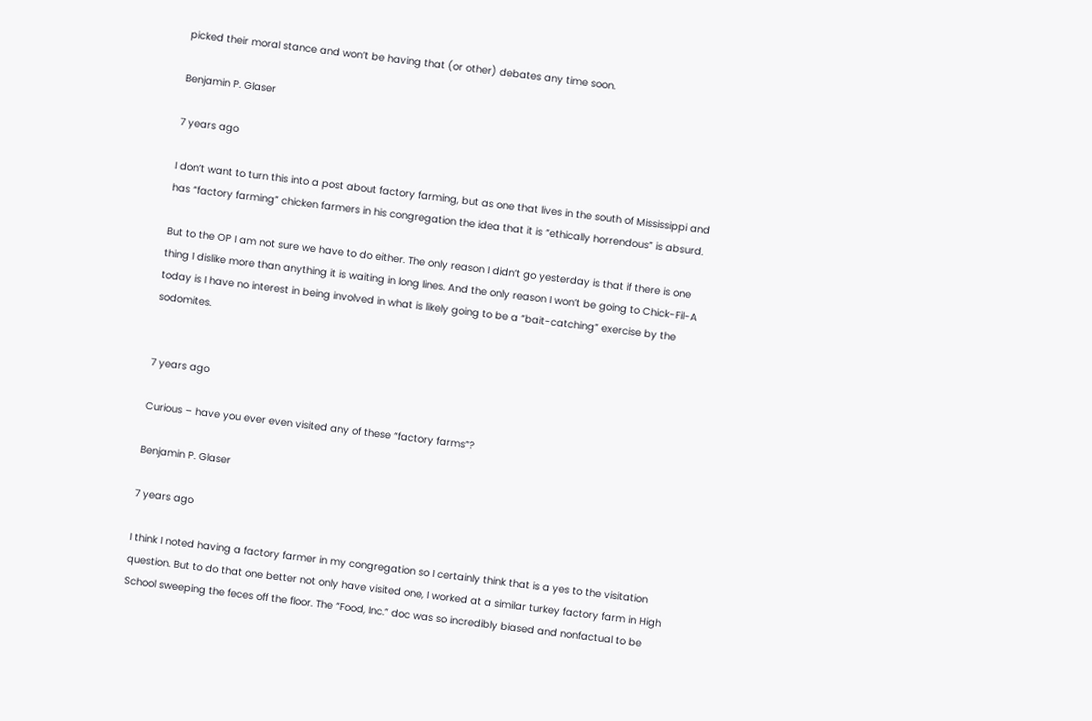picked their moral stance and won’t be having that (or other) debates any time soon.

Benjamin P. Glaser

7 years ago

I don’t want to turn this into a post about factory farming, but as one that lives in the south of Mississippi and has “factory farming” chicken farmers in his congregation the idea that it is “ethically horrendous” is absurd.

But to the OP I am not sure we have to do either. The only reason I didn’t go yesterday is that if there is one thing I dislike more than anything it is waiting in long lines. And the only reason I won’t be going to Chick-Fil-A today is I have no interest in being involved in what is likely going to be a “bait-catching” exercise by the sodomites.


7 years ago

Curious – have you ever even visited any of these “factory farms”?

Benjamin P. Glaser

7 years ago

I think I noted having a factory farmer in my congregation so I certainly think that is a yes to the visitation question. But to do that one better not only have visited one, I worked at a similar turkey factory farm in High School sweeping the feces off the floor. The “Food, Inc.” doc was so incredibly biased and nonfactual to be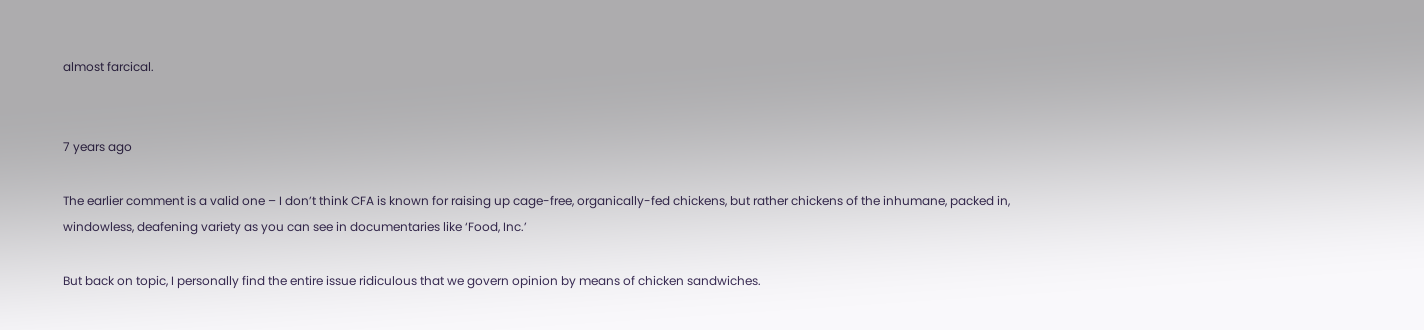almost farcical.


7 years ago

The earlier comment is a valid one – I don’t think CFA is known for raising up cage-free, organically-fed chickens, but rather chickens of the inhumane, packed in, windowless, deafening variety as you can see in documentaries like ‘Food, Inc.’

But back on topic, I personally find the entire issue ridiculous that we govern opinion by means of chicken sandwiches.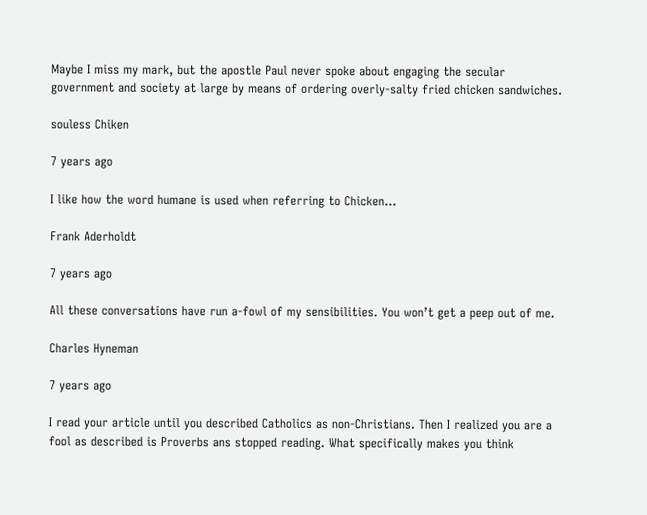Maybe I miss my mark, but the apostle Paul never spoke about engaging the secular government and society at large by means of ordering overly-salty fried chicken sandwiches.

souless Chiken

7 years ago

I like how the word humane is used when referring to Chicken…

Frank Aderholdt

7 years ago

All these conversations have run a-fowl of my sensibilities. You won’t get a peep out of me.

Charles Hyneman

7 years ago

I read your article until you described Catholics as non-Christians. Then I realized you are a fool as described is Proverbs ans stopped reading. What specifically makes you think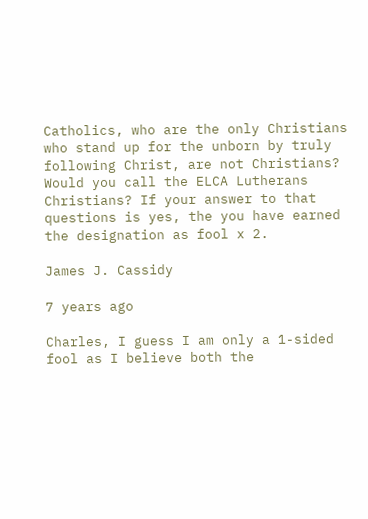Catholics, who are the only Christians who stand up for the unborn by truly following Christ, are not Christians? Would you call the ELCA Lutherans Christians? If your answer to that questions is yes, the you have earned the designation as fool x 2.

James J. Cassidy

7 years ago

Charles, I guess I am only a 1-sided fool as I believe both the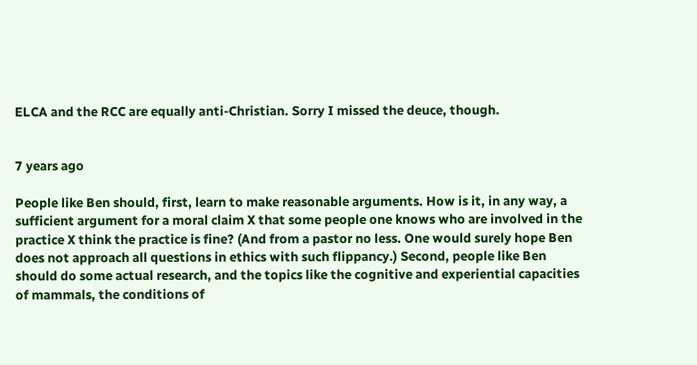ELCA and the RCC are equally anti-Christian. Sorry I missed the deuce, though.


7 years ago

People like Ben should, first, learn to make reasonable arguments. How is it, in any way, a sufficient argument for a moral claim X that some people one knows who are involved in the practice X think the practice is fine? (And from a pastor no less. One would surely hope Ben does not approach all questions in ethics with such flippancy.) Second, people like Ben should do some actual research, and the topics like the cognitive and experiential capacities of mammals, the conditions of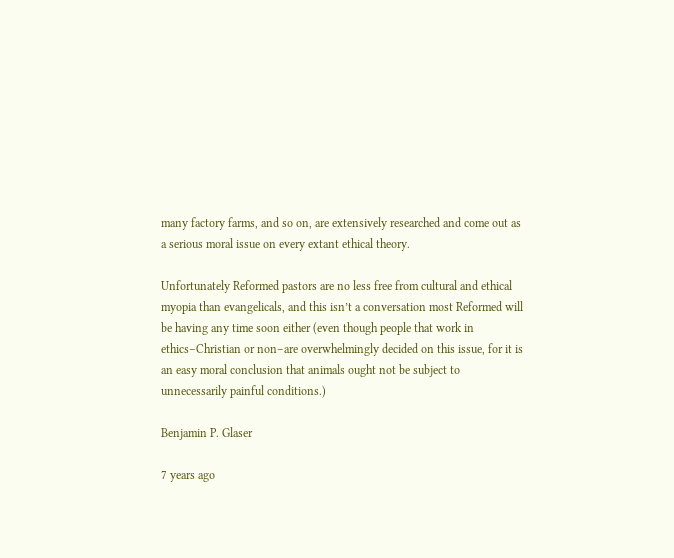many factory farms, and so on, are extensively researched and come out as a serious moral issue on every extant ethical theory.

Unfortunately Reformed pastors are no less free from cultural and ethical myopia than evangelicals, and this isn’t a conversation most Reformed will be having any time soon either (even though people that work in ethics–Christian or non–are overwhelmingly decided on this issue, for it is an easy moral conclusion that animals ought not be subject to unnecessarily painful conditions.)

Benjamin P. Glaser

7 years ago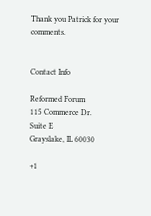Thank you Patrick for your comments.


Contact Info

Reformed Forum
115 Commerce Dr.
Suite E
Grayslake, IL 60030

+1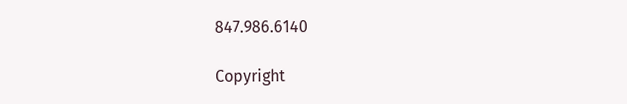847.986.6140

Copyright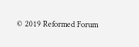© 2019 Reformed Forum